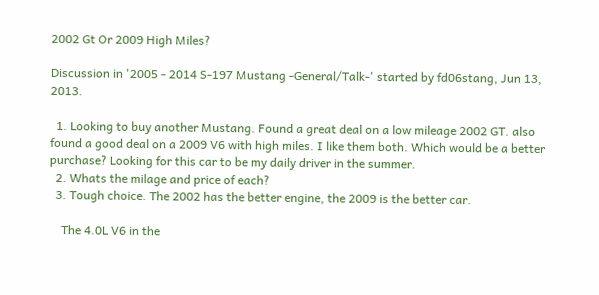2002 Gt Or 2009 High Miles?

Discussion in '2005 - 2014 S-197 Mustang -General/Talk-' started by fd06stang, Jun 13, 2013.

  1. Looking to buy another Mustang. Found a great deal on a low mileage 2002 GT. also found a good deal on a 2009 V6 with high miles. I like them both. Which would be a better purchase? Looking for this car to be my daily driver in the summer.
  2. Whats the milage and price of each?
  3. Tough choice. The 2002 has the better engine, the 2009 is the better car.

    The 4.0L V6 in the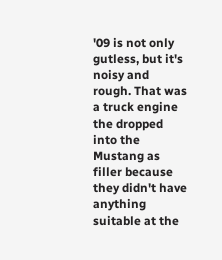'09 is not only gutless, but it's noisy and rough. That was a truck engine the dropped into the Mustang as filler because they didn't have anything suitable at the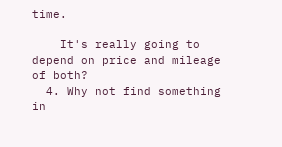time.

    It's really going to depend on price and mileage of both?
  4. Why not find something in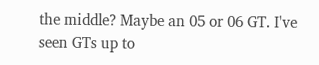the middle? Maybe an 05 or 06 GT. I've seen GTs up to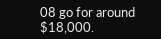08 go for around $18,000.